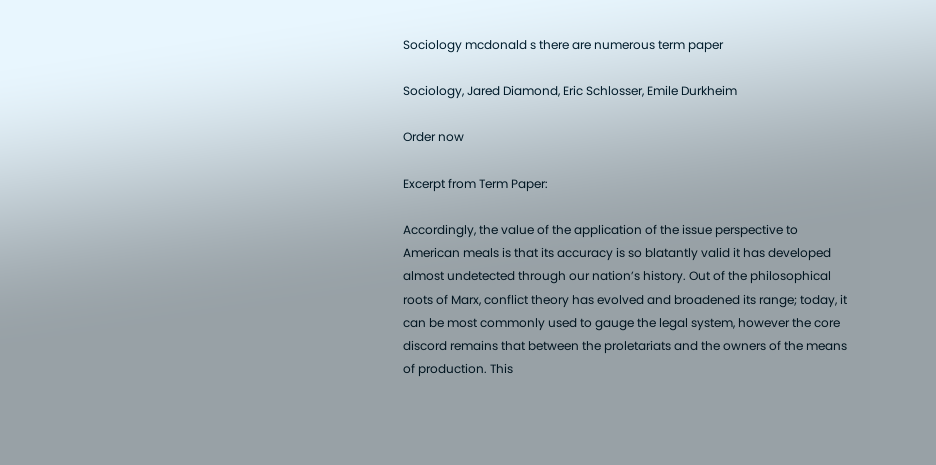Sociology mcdonald s there are numerous term paper

Sociology, Jared Diamond, Eric Schlosser, Emile Durkheim

Order now

Excerpt from Term Paper:

Accordingly, the value of the application of the issue perspective to American meals is that its accuracy is so blatantly valid it has developed almost undetected through our nation’s history. Out of the philosophical roots of Marx, conflict theory has evolved and broadened its range; today, it can be most commonly used to gauge the legal system, however the core discord remains that between the proletariats and the owners of the means of production. This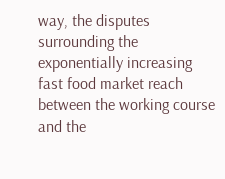way, the disputes surrounding the exponentially increasing fast food market reach between the working course and the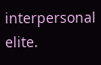interpersonal elite.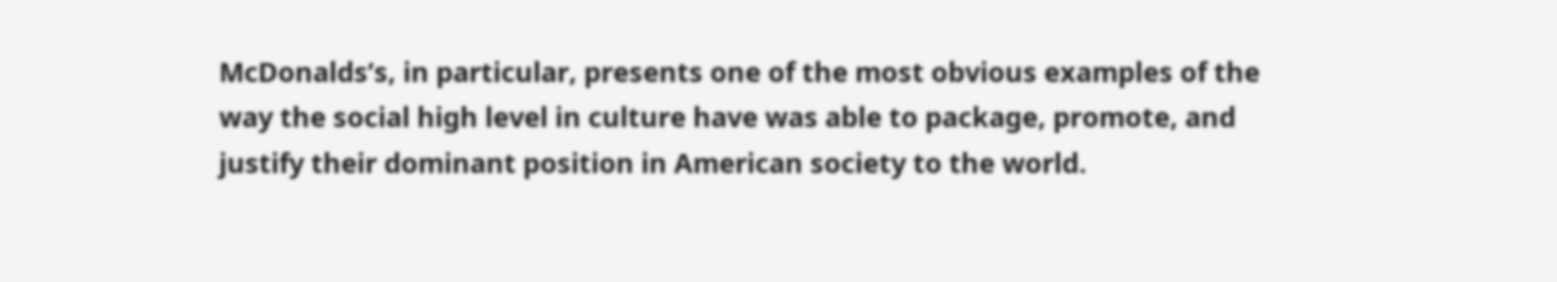McDonalds’s, in particular, presents one of the most obvious examples of the way the social high level in culture have was able to package, promote, and justify their dominant position in American society to the world.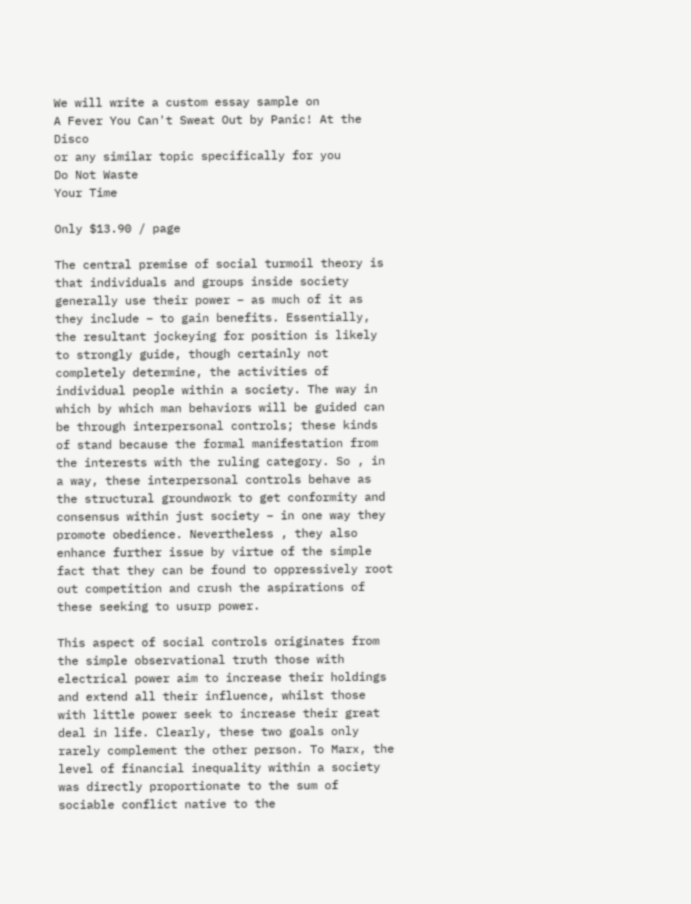We will write a custom essay sample on
A Fever You Can't Sweat Out by Panic! At the Disco
or any similar topic specifically for you
Do Not Waste
Your Time

Only $13.90 / page

The central premise of social turmoil theory is that individuals and groups inside society generally use their power – as much of it as they include – to gain benefits. Essentially, the resultant jockeying for position is likely to strongly guide, though certainly not completely determine, the activities of individual people within a society. The way in which by which man behaviors will be guided can be through interpersonal controls; these kinds of stand because the formal manifestation from the interests with the ruling category. So , in a way, these interpersonal controls behave as the structural groundwork to get conformity and consensus within just society – in one way they promote obedience. Nevertheless , they also enhance further issue by virtue of the simple fact that they can be found to oppressively root out competition and crush the aspirations of these seeking to usurp power.

This aspect of social controls originates from the simple observational truth those with electrical power aim to increase their holdings and extend all their influence, whilst those with little power seek to increase their great deal in life. Clearly, these two goals only rarely complement the other person. To Marx, the level of financial inequality within a society was directly proportionate to the sum of sociable conflict native to the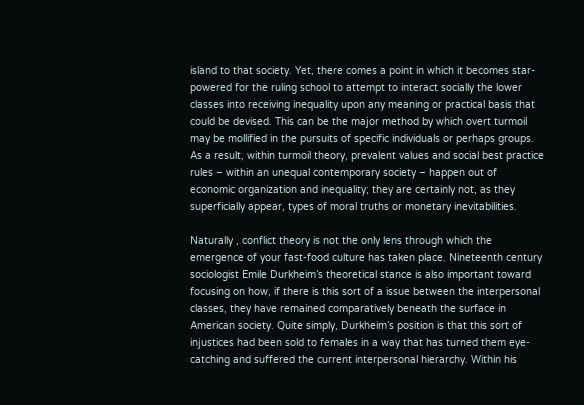island to that society. Yet, there comes a point in which it becomes star-powered for the ruling school to attempt to interact socially the lower classes into receiving inequality upon any meaning or practical basis that could be devised. This can be the major method by which overt turmoil may be mollified in the pursuits of specific individuals or perhaps groups. As a result, within turmoil theory, prevalent values and social best practice rules – within an unequal contemporary society – happen out of economic organization and inequality; they are certainly not, as they superficially appear, types of moral truths or monetary inevitabilities.

Naturally , conflict theory is not the only lens through which the emergence of your fast-food culture has taken place. Nineteenth century sociologist Emile Durkheim’s theoretical stance is also important toward focusing on how, if there is this sort of a issue between the interpersonal classes, they have remained comparatively beneath the surface in American society. Quite simply, Durkheim’s position is that this sort of injustices had been sold to females in a way that has turned them eye-catching and suffered the current interpersonal hierarchy. Within his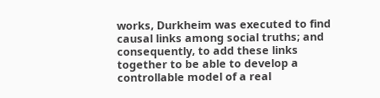works, Durkheim was executed to find causal links among social truths; and consequently, to add these links together to be able to develop a controllable model of a real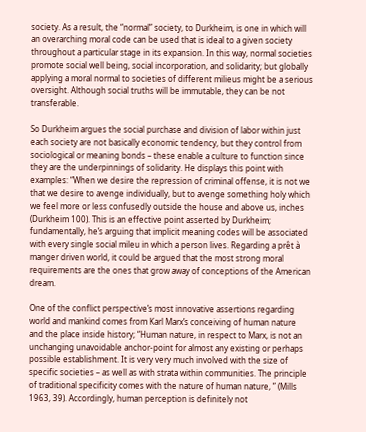society. As a result, the “normal” society, to Durkheim, is one in which will an overarching moral code can be used that is ideal to a given society throughout a particular stage in its expansion. In this way, normal societies promote social well being, social incorporation, and solidarity; but globally applying a moral normal to societies of different milieus might be a serious oversight. Although social truths will be immutable, they can be not transferable.

So Durkheim argues the social purchase and division of labor within just each society are not basically economic tendency, but they control from sociological or meaning bonds – these enable a culture to function since they are the underpinnings of solidarity. He displays this point with examples: “When we desire the repression of criminal offense, it is not we that we desire to avenge individually, but to avenge something holy which we feel more or less confusedly outside the house and above us, inches (Durkheim 100). This is an effective point asserted by Durkheim; fundamentally, he’s arguing that implicit meaning codes will be associated with every single social mileu in which a person lives. Regarding a prêt à manger driven world, it could be argued that the most strong moral requirements are the ones that grow away of conceptions of the American dream.

One of the conflict perspective’s most innovative assertions regarding world and mankind comes from Karl Marx’s conceiving of human nature and the place inside history; “Human nature, in respect to Marx, is not an unchanging unavoidable anchor-point for almost any existing or perhaps possible establishment. It is very very much involved with the size of specific societies – as well as with strata within communities. The principle of traditional specificity comes with the nature of human nature, ” (Mills 1963, 39). Accordingly, human perception is definitely not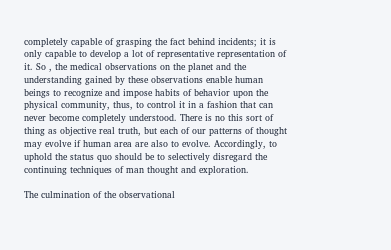completely capable of grasping the fact behind incidents; it is only capable to develop a lot of representative representation of it. So , the medical observations on the planet and the understanding gained by these observations enable human beings to recognize and impose habits of behavior upon the physical community, thus, to control it in a fashion that can never become completely understood. There is no this sort of thing as objective real truth, but each of our patterns of thought may evolve if human area are also to evolve. Accordingly, to uphold the status quo should be to selectively disregard the continuing techniques of man thought and exploration.

The culmination of the observational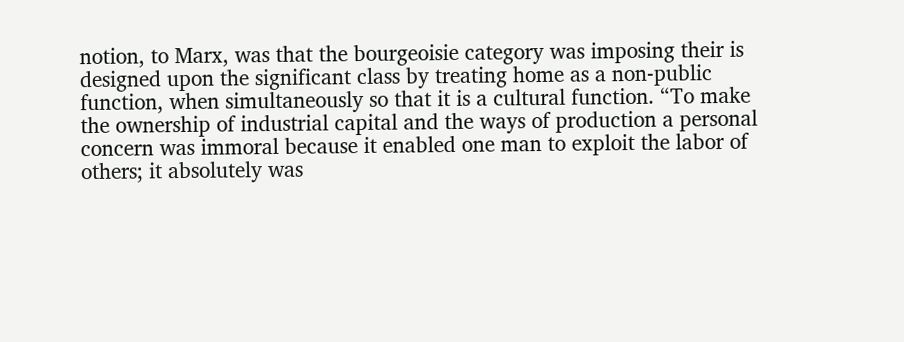notion, to Marx, was that the bourgeoisie category was imposing their is designed upon the significant class by treating home as a non-public function, when simultaneously so that it is a cultural function. “To make the ownership of industrial capital and the ways of production a personal concern was immoral because it enabled one man to exploit the labor of others; it absolutely was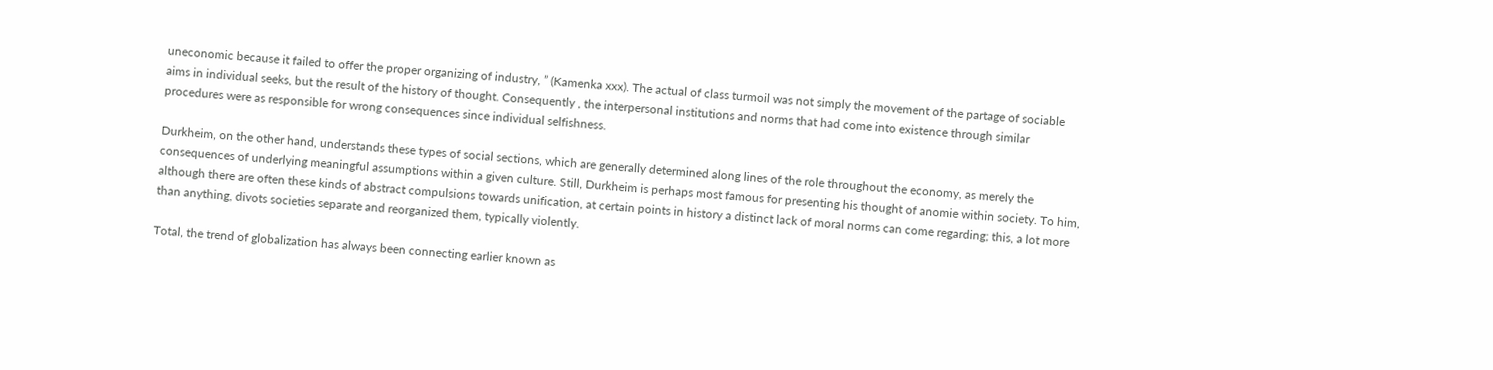uneconomic because it failed to offer the proper organizing of industry, ” (Kamenka xxx). The actual of class turmoil was not simply the movement of the partage of sociable aims in individual seeks, but the result of the history of thought. Consequently , the interpersonal institutions and norms that had come into existence through similar procedures were as responsible for wrong consequences since individual selfishness.

Durkheim, on the other hand, understands these types of social sections, which are generally determined along lines of the role throughout the economy, as merely the consequences of underlying meaningful assumptions within a given culture. Still, Durkheim is perhaps most famous for presenting his thought of anomie within society. To him, although there are often these kinds of abstract compulsions towards unification, at certain points in history a distinct lack of moral norms can come regarding; this, a lot more than anything, divots societies separate and reorganized them, typically violently.

Total, the trend of globalization has always been connecting earlier known as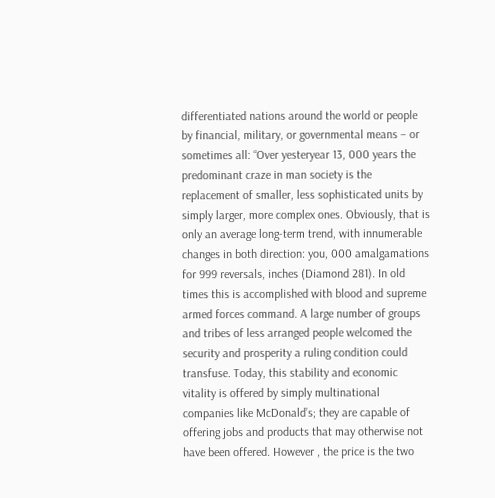differentiated nations around the world or people by financial, military, or governmental means – or sometimes all: “Over yesteryear 13, 000 years the predominant craze in man society is the replacement of smaller, less sophisticated units by simply larger, more complex ones. Obviously, that is only an average long-term trend, with innumerable changes in both direction: you, 000 amalgamations for 999 reversals, inches (Diamond 281). In old times this is accomplished with blood and supreme armed forces command. A large number of groups and tribes of less arranged people welcomed the security and prosperity a ruling condition could transfuse. Today, this stability and economic vitality is offered by simply multinational companies like McDonald’s; they are capable of offering jobs and products that may otherwise not have been offered. However , the price is the two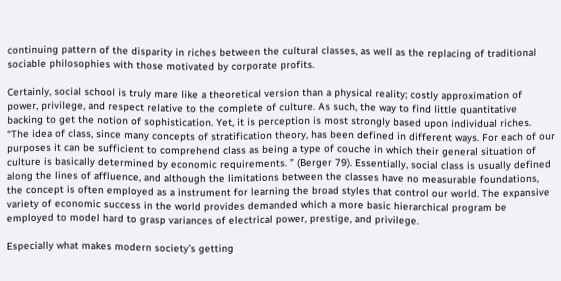continuing pattern of the disparity in riches between the cultural classes, as well as the replacing of traditional sociable philosophies with those motivated by corporate profits.

Certainly, social school is truly mare like a theoretical version than a physical reality; costly approximation of power, privilege, and respect relative to the complete of culture. As such, the way to find little quantitative backing to get the notion of sophistication. Yet, it is perception is most strongly based upon individual riches. “The idea of class, since many concepts of stratification theory, has been defined in different ways. For each of our purposes it can be sufficient to comprehend class as being a type of couche in which their general situation of culture is basically determined by economic requirements. ” (Berger 79). Essentially, social class is usually defined along the lines of affluence, and although the limitations between the classes have no measurable foundations, the concept is often employed as a instrument for learning the broad styles that control our world. The expansive variety of economic success in the world provides demanded which a more basic hierarchical program be employed to model hard to grasp variances of electrical power, prestige, and privilege.

Especially what makes modern society’s getting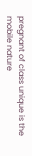pregnant of class unique is the mobile nature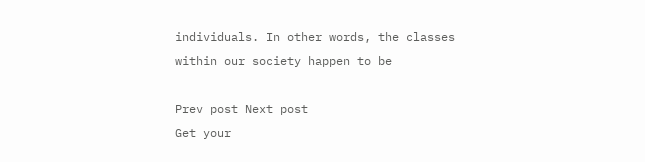individuals. In other words, the classes within our society happen to be

Prev post Next post
Get your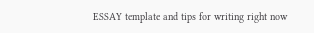ESSAY template and tips for writing right now